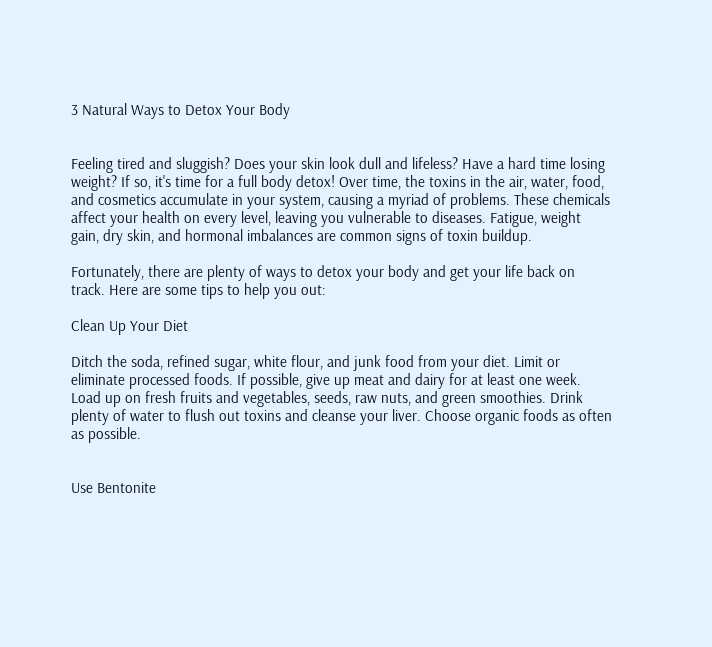3 Natural Ways to Detox Your Body


Feeling tired and sluggish? Does your skin look dull and lifeless? Have a hard time losing weight? If so, it's time for a full body detox! Over time, the toxins in the air, water, food, and cosmetics accumulate in your system, causing a myriad of problems. These chemicals affect your health on every level, leaving you vulnerable to diseases. Fatigue, weight gain, dry skin, and hormonal imbalances are common signs of toxin buildup.

Fortunately, there are plenty of ways to detox your body and get your life back on track. Here are some tips to help you out:

Clean Up Your Diet

Ditch the soda, refined sugar, white flour, and junk food from your diet. Limit or eliminate processed foods. If possible, give up meat and dairy for at least one week. Load up on fresh fruits and vegetables, seeds, raw nuts, and green smoothies. Drink plenty of water to flush out toxins and cleanse your liver. Choose organic foods as often as possible.


Use Bentonite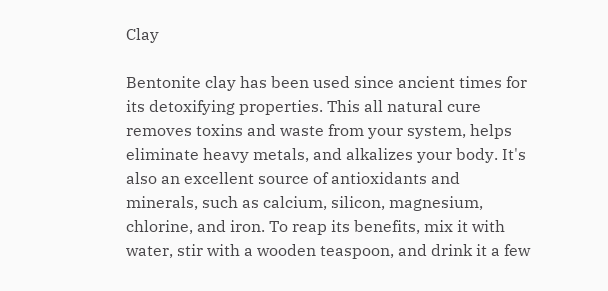Clay

Bentonite clay has been used since ancient times for its detoxifying properties. This all natural cure removes toxins and waste from your system, helps eliminate heavy metals, and alkalizes your body. It's also an excellent source of antioxidants and minerals, such as calcium, silicon, magnesium, chlorine, and iron. To reap its benefits, mix it with water, stir with a wooden teaspoon, and drink it a few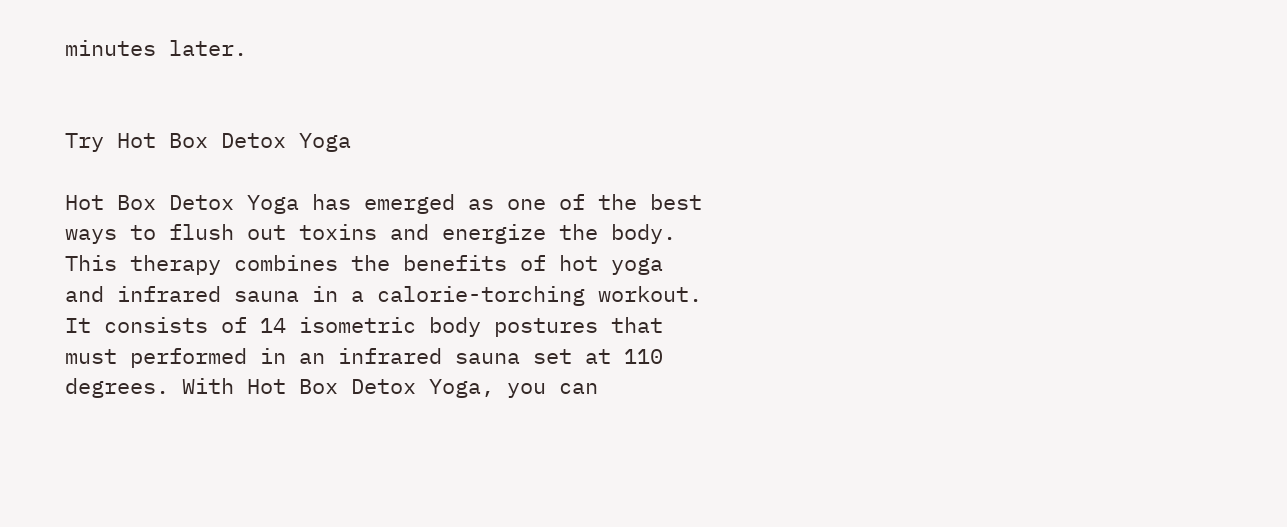minutes later.


Try Hot Box Detox Yoga

Hot Box Detox Yoga has emerged as one of the best ways to flush out toxins and energize the body. This therapy combines the benefits of hot yoga and infrared sauna in a calorie-torching workout. It consists of 14 isometric body postures that must performed in an infrared sauna set at 110 degrees. With Hot Box Detox Yoga, you can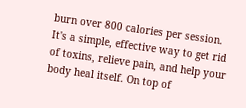burn over 800 calories per session. It's a simple, effective way to get rid of toxins, relieve pain, and help your body heal itself. On top of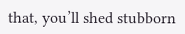that, you’ll shed stubborn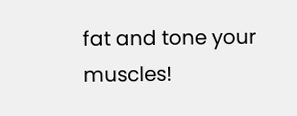fat and tone your muscles!